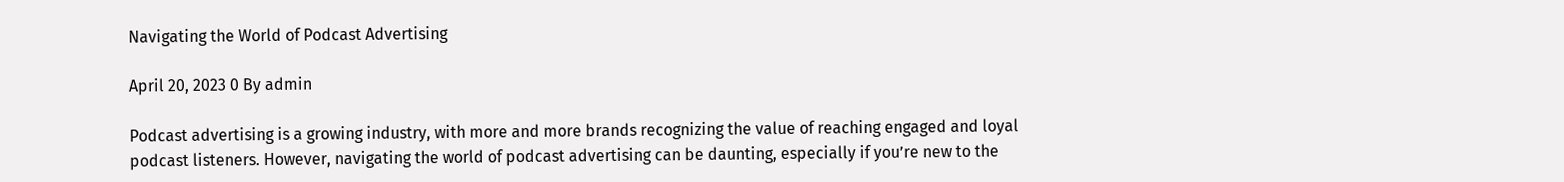Navigating the World of Podcast Advertising

April 20, 2023 0 By admin

Podcast advertising is a growing industry, with more and more brands recognizing the value of reaching engaged and loyal podcast listeners. However, navigating the world of podcast advertising can be daunting, especially if you’re new to the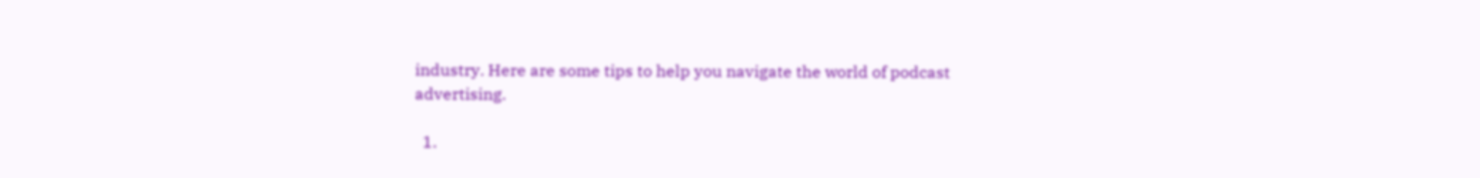industry. Here are some tips to help you navigate the world of podcast advertising.

  1.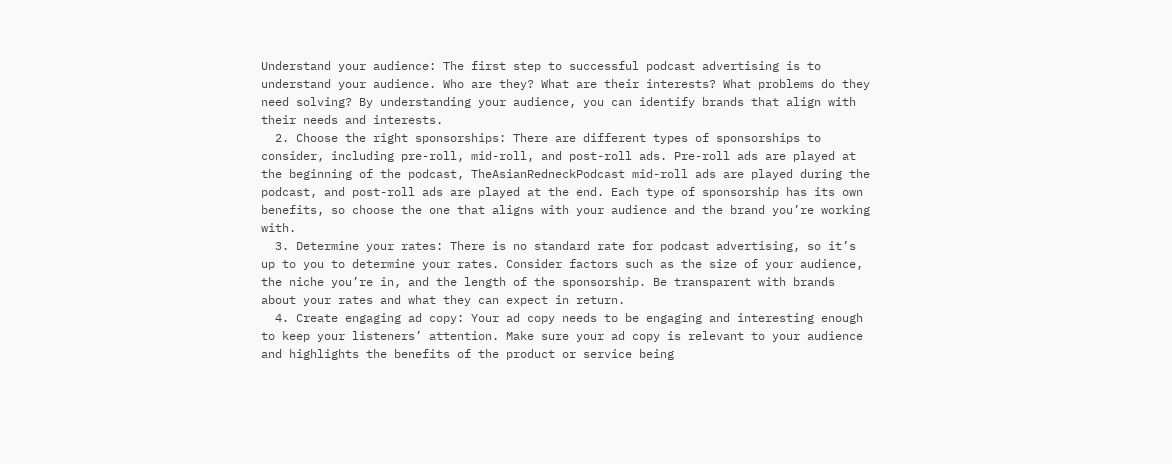Understand your audience: The first step to successful podcast advertising is to understand your audience. Who are they? What are their interests? What problems do they need solving? By understanding your audience, you can identify brands that align with their needs and interests.
  2. Choose the right sponsorships: There are different types of sponsorships to consider, including pre-roll, mid-roll, and post-roll ads. Pre-roll ads are played at the beginning of the podcast, TheAsianRedneckPodcast mid-roll ads are played during the podcast, and post-roll ads are played at the end. Each type of sponsorship has its own benefits, so choose the one that aligns with your audience and the brand you’re working with.
  3. Determine your rates: There is no standard rate for podcast advertising, so it’s up to you to determine your rates. Consider factors such as the size of your audience, the niche you’re in, and the length of the sponsorship. Be transparent with brands about your rates and what they can expect in return.
  4. Create engaging ad copy: Your ad copy needs to be engaging and interesting enough to keep your listeners’ attention. Make sure your ad copy is relevant to your audience and highlights the benefits of the product or service being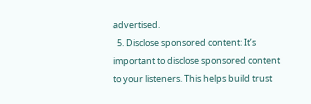advertised.
  5. Disclose sponsored content: It’s important to disclose sponsored content to your listeners. This helps build trust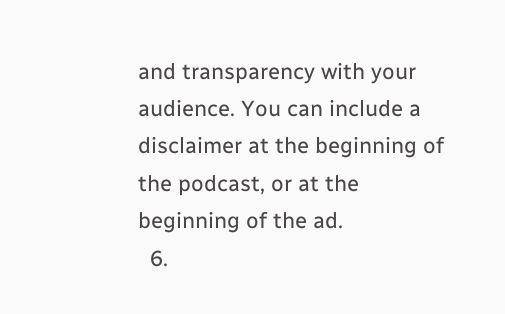and transparency with your audience. You can include a disclaimer at the beginning of the podcast, or at the beginning of the ad.
  6.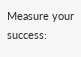Measure your success: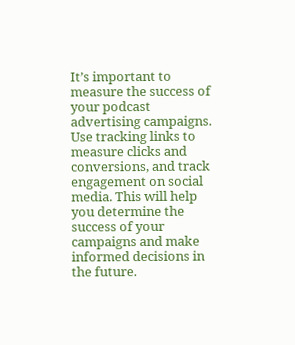It’s important to measure the success of your podcast advertising campaigns. Use tracking links to measure clicks and conversions, and track engagement on social media. This will help you determine the success of your campaigns and make informed decisions in the future.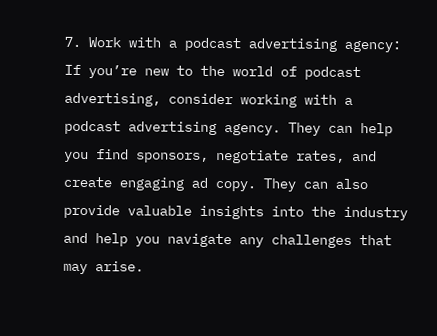7. Work with a podcast advertising agency: If you’re new to the world of podcast advertising, consider working with a podcast advertising agency. They can help you find sponsors, negotiate rates, and create engaging ad copy. They can also provide valuable insights into the industry and help you navigate any challenges that may arise.